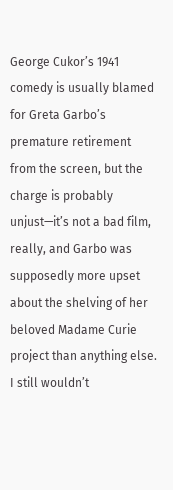George Cukor’s 1941 comedy is usually blamed for Greta Garbo’s premature retirement from the screen, but the charge is probably unjust—it’s not a bad film, really, and Garbo was supposedly more upset about the shelving of her beloved Madame Curie project than anything else. I still wouldn’t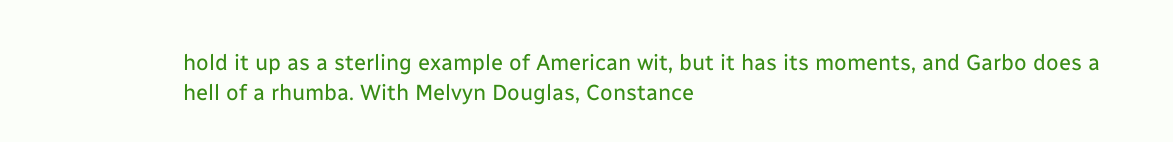hold it up as a sterling example of American wit, but it has its moments, and Garbo does a hell of a rhumba. With Melvyn Douglas, Constance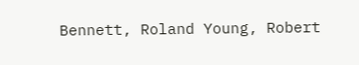Bennett, Roland Young, Robert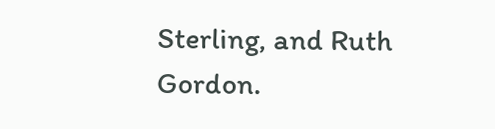Sterling, and Ruth Gordon.